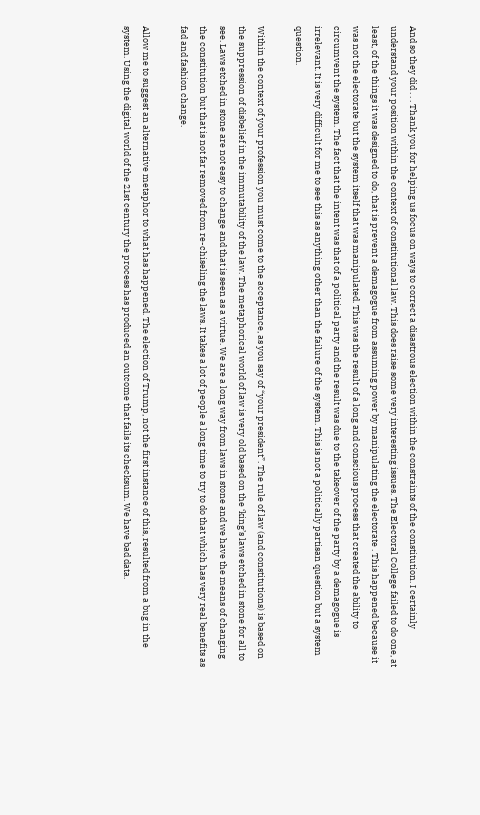And so they did . . . Thank you for helping us focus on ways to correct a disastrous election within the constraints of the constitution. I certainly understand your position within the context of constitutional law. This does raise some very interesting issues. The Electoral College failed to do one, at least, of the things it was designed to do, that is prevent a demagogue from assuming power by manipulating the electorate . This happened because it was not the electorate but the system itself that was manipulated. This was the result of a long and conscious process that created the ability to circumvent the system. The fact that the intent was that of a political party and the result was due to the takeover of the party by a demagogue is irrelevant. It is very difficult for me to see this as anything other than the failure of the system. This is not a politically partisan question but a system question.

Within the context of your profession you must come to the acceptance, as you say of “your president”. The rule of law (and constitutions) is based on the suppression of disbelief in the immutability of the law. The metaphorical world of law is very old based on the ‘king’s laws etched in stone for all to see. Laws etched in stone are not easy to change and that is seen as a virtue. We are a long way from laws in stone and we have the means of changing the constitution but that is not far removed from re-chiseling the laws. It takes a lot of people a long time to try to do that which has very real benefits as fad and fashion change.

Allow me to suggest an alternative metaphor to what has happened. The election of Trump, not the first instance of this, resulted from a bug in the system. Using the digital world of the 21st century the process has produced an outcome that fails its checksum. We have bad data.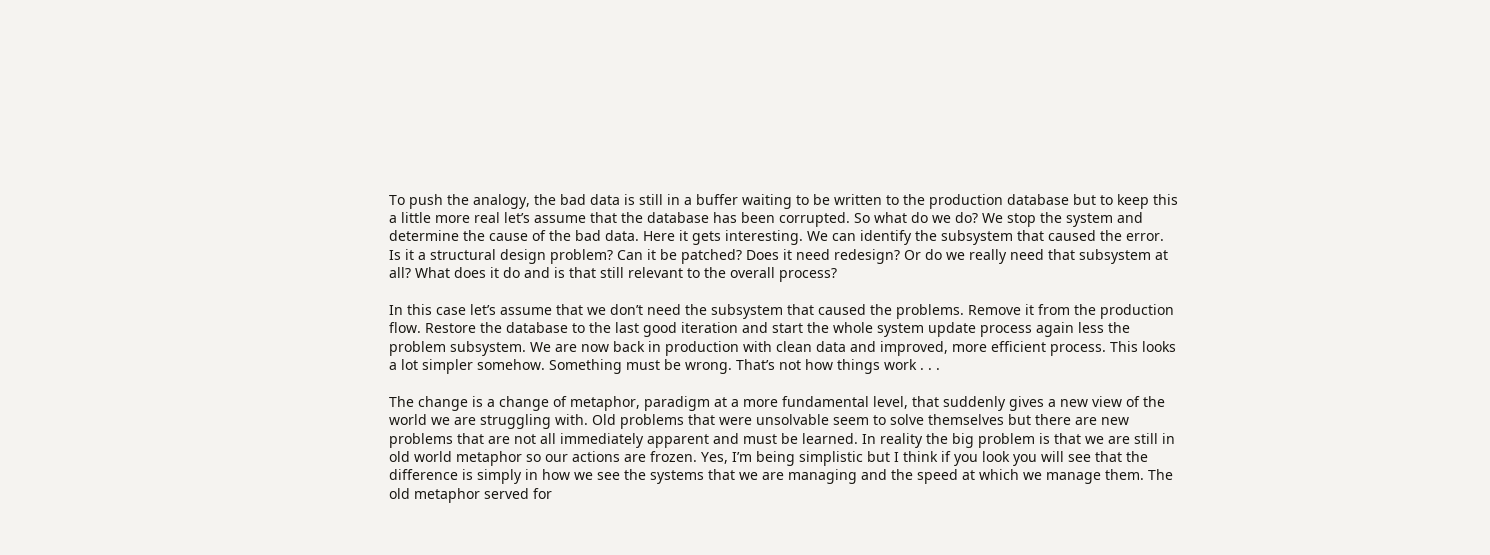To push the analogy, the bad data is still in a buffer waiting to be written to the production database but to keep this a little more real let’s assume that the database has been corrupted. So what do we do? We stop the system and determine the cause of the bad data. Here it gets interesting. We can identify the subsystem that caused the error. Is it a structural design problem? Can it be patched? Does it need redesign? Or do we really need that subsystem at all? What does it do and is that still relevant to the overall process?

In this case let’s assume that we don’t need the subsystem that caused the problems. Remove it from the production flow. Restore the database to the last good iteration and start the whole system update process again less the problem subsystem. We are now back in production with clean data and improved, more efficient process. This looks a lot simpler somehow. Something must be wrong. That’s not how things work . . .

The change is a change of metaphor, paradigm at a more fundamental level, that suddenly gives a new view of the world we are struggling with. Old problems that were unsolvable seem to solve themselves but there are new problems that are not all immediately apparent and must be learned. In reality the big problem is that we are still in old world metaphor so our actions are frozen. Yes, I’m being simplistic but I think if you look you will see that the difference is simply in how we see the systems that we are managing and the speed at which we manage them. The old metaphor served for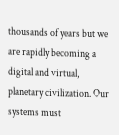thousands of years but we are rapidly becoming a digital and virtual, planetary civilization. Our systems must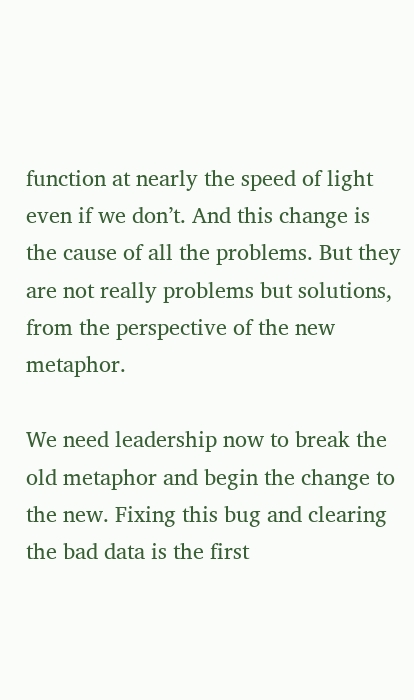function at nearly the speed of light even if we don’t. And this change is the cause of all the problems. But they are not really problems but solutions, from the perspective of the new metaphor.

We need leadership now to break the old metaphor and begin the change to the new. Fixing this bug and clearing the bad data is the first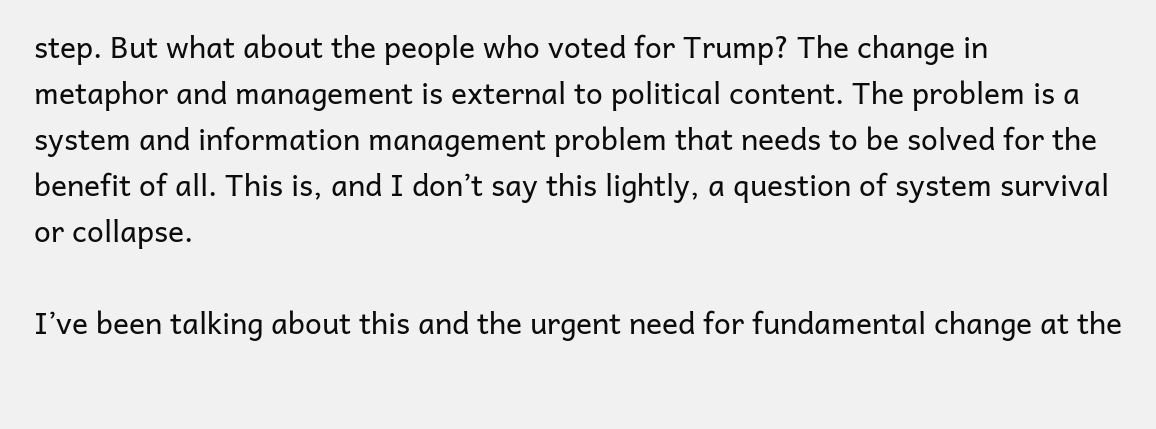step. But what about the people who voted for Trump? The change in metaphor and management is external to political content. The problem is a system and information management problem that needs to be solved for the benefit of all. This is, and I don’t say this lightly, a question of system survival or collapse.

I’ve been talking about this and the urgent need for fundamental change at the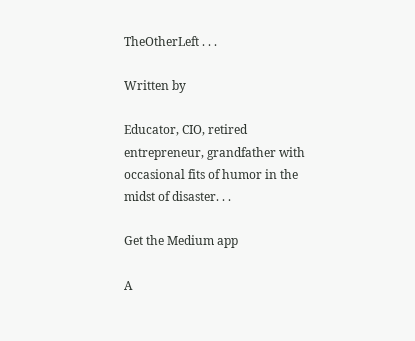TheOtherLeft . . .

Written by

Educator, CIO, retired entrepreneur, grandfather with occasional fits of humor in the midst of disaster. . .

Get the Medium app

A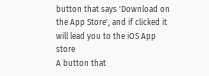button that says 'Download on the App Store', and if clicked it will lead you to the iOS App store
A button that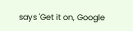says 'Get it on, Google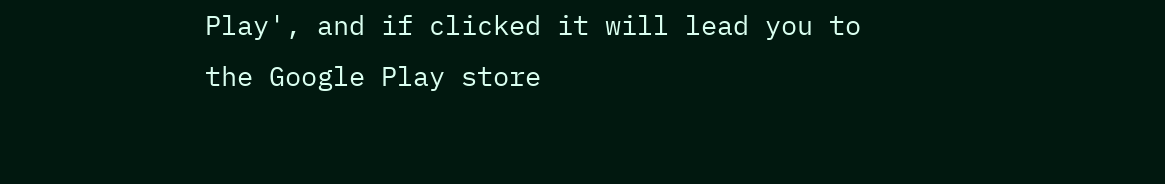Play', and if clicked it will lead you to the Google Play store